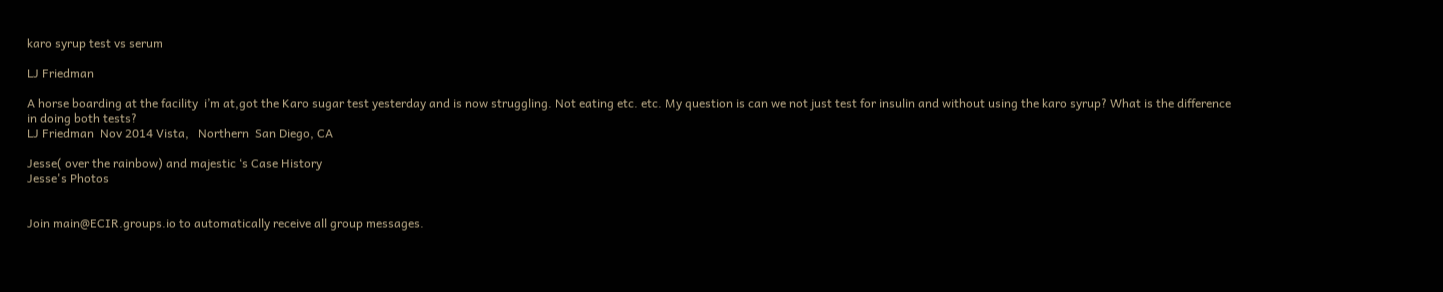karo syrup test vs serum

LJ Friedman

A horse boarding at the facility  i’m at,got the Karo sugar test yesterday and is now struggling. Not eating etc. etc. My question is can we not just test for insulin and without using the karo syrup? What is the difference in doing both tests?
LJ Friedman  Nov 2014 Vista,   Northern  San Diego, CA

Jesse( over the rainbow) and majestic ‘s Case History
Jesse's Photos


Join main@ECIR.groups.io to automatically receive all group messages.